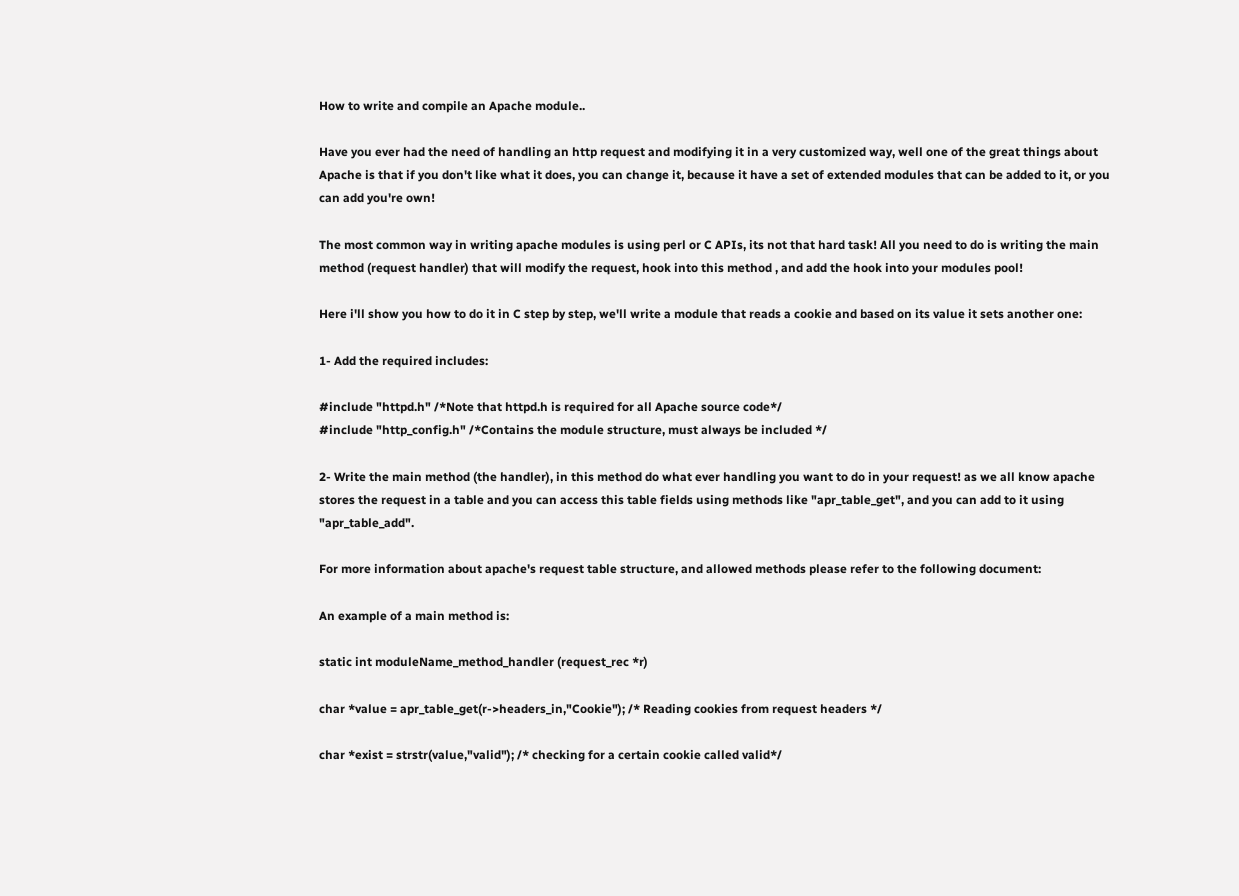How to write and compile an Apache module..

Have you ever had the need of handling an http request and modifying it in a very customized way, well one of the great things about Apache is that if you don't like what it does, you can change it, because it have a set of extended modules that can be added to it, or you can add you're own!

The most common way in writing apache modules is using perl or C APIs, its not that hard task! All you need to do is writing the main method (request handler) that will modify the request, hook into this method , and add the hook into your modules pool!

Here i'll show you how to do it in C step by step, we'll write a module that reads a cookie and based on its value it sets another one:

1- Add the required includes:

#include "httpd.h" /*Note that httpd.h is required for all Apache source code*/
#include "http_config.h" /*Contains the module structure, must always be included */

2- Write the main method (the handler), in this method do what ever handling you want to do in your request! as we all know apache stores the request in a table and you can access this table fields using methods like "apr_table_get", and you can add to it using "apr_table_add".

For more information about apache's request table structure, and allowed methods please refer to the following document:

An example of a main method is:

static int moduleName_method_handler (request_rec *r)

char *value = apr_table_get(r->headers_in,"Cookie"); /* Reading cookies from request headers */

char *exist = strstr(value,"valid"); /* checking for a certain cookie called valid*/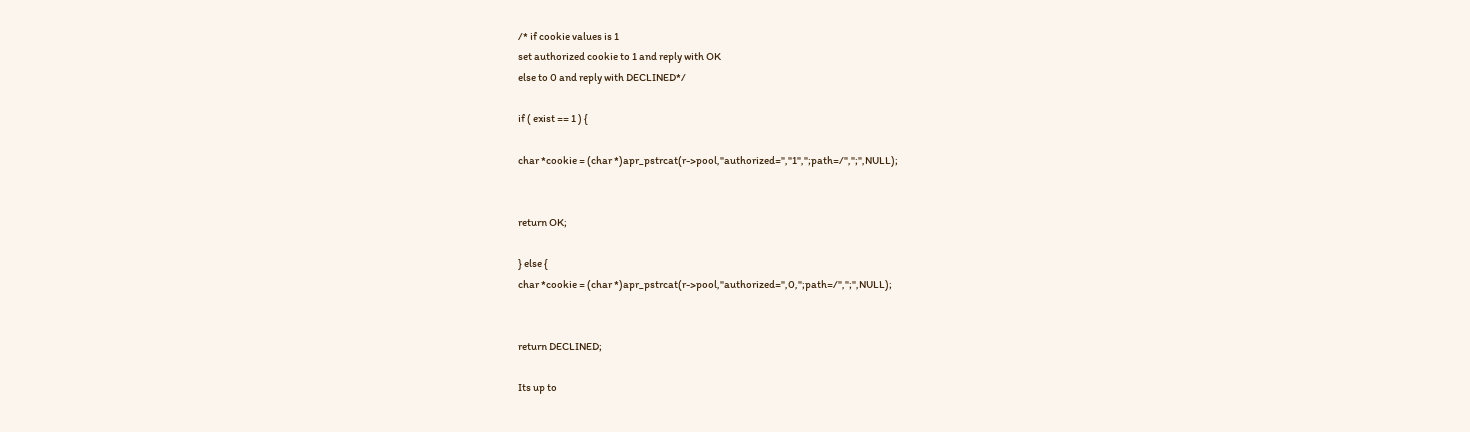/* if cookie values is 1
set authorized cookie to 1 and reply with OK
else to 0 and reply with DECLINED*/

if ( exist == 1 ) {

char *cookie = (char *)apr_pstrcat(r->pool,"authorized=","1",";path=/",";",NULL);


return OK;

} else {
char *cookie = (char *)apr_pstrcat(r->pool,"authorized=",0,";path=/",";",NULL);


return DECLINED;

Its up to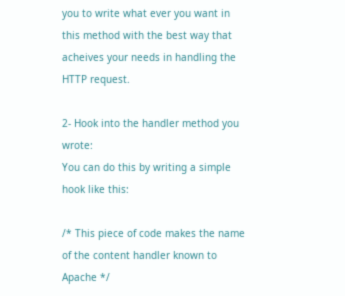you to write what ever you want in this method with the best way that acheives your needs in handling the HTTP request.

2- Hook into the handler method you wrote:
You can do this by writing a simple hook like this:

/* This piece of code makes the name of the content handler known to Apache */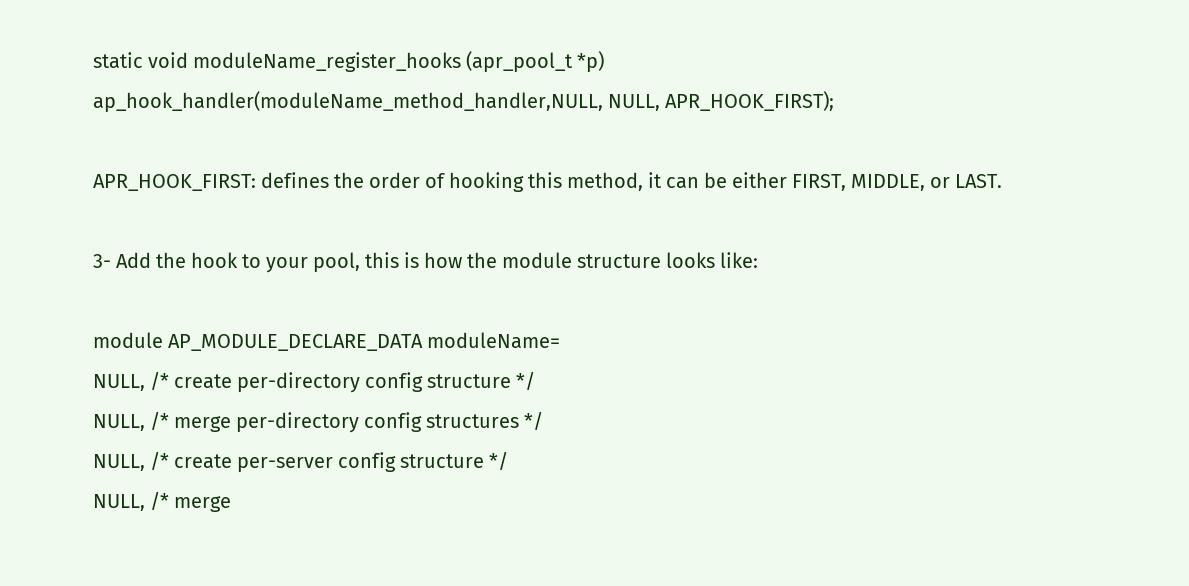static void moduleName_register_hooks (apr_pool_t *p)
ap_hook_handler(moduleName_method_handler,NULL, NULL, APR_HOOK_FIRST);

APR_HOOK_FIRST: defines the order of hooking this method, it can be either FIRST, MIDDLE, or LAST.

3- Add the hook to your pool, this is how the module structure looks like:

module AP_MODULE_DECLARE_DATA moduleName=
NULL, /* create per-directory config structure */
NULL, /* merge per-directory config structures */
NULL, /* create per-server config structure */
NULL, /* merge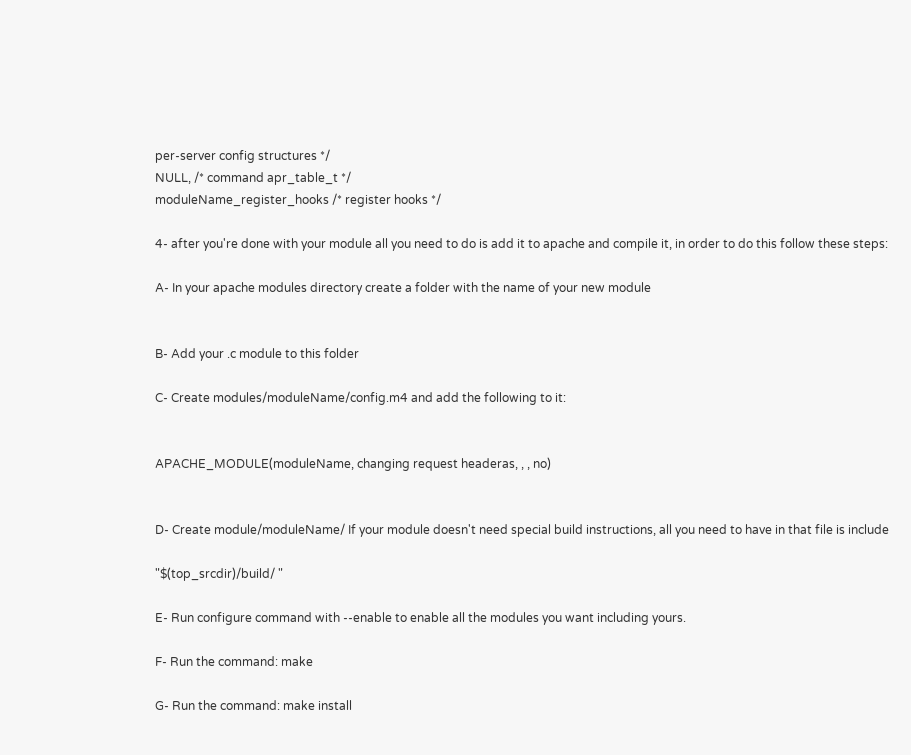per-server config structures */
NULL, /* command apr_table_t */
moduleName_register_hooks /* register hooks */

4- after you're done with your module all you need to do is add it to apache and compile it, in order to do this follow these steps:

A- In your apache modules directory create a folder with the name of your new module


B- Add your .c module to this folder

C- Create modules/moduleName/config.m4 and add the following to it:


APACHE_MODULE(moduleName, changing request headeras, , , no)


D- Create module/moduleName/ If your module doesn't need special build instructions, all you need to have in that file is include

"$(top_srcdir)/build/ "

E- Run configure command with --enable to enable all the modules you want including yours.

F- Run the command: make

G- Run the command: make install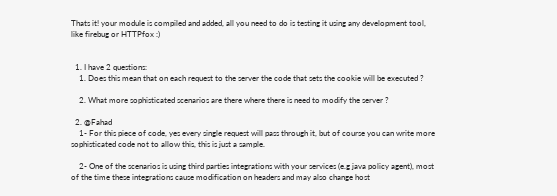Thats it! your module is compiled and added, all you need to do is testing it using any development tool, like firebug or HTTPfox :)


  1. I have 2 questions:
    1. Does this mean that on each request to the server the code that sets the cookie will be executed ?

    2. What more sophisticated scenarios are there where there is need to modify the server ?

  2. @Fahad
    1- For this piece of code, yes every single request will pass through it, but of course you can write more sophisticated code not to allow this, this is just a sample.

    2- One of the scenarios is using third parties integrations with your services (e.g java policy agent), most of the time these integrations cause modification on headers and may also change host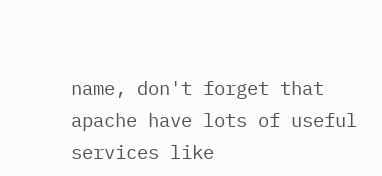name, don't forget that apache have lots of useful services like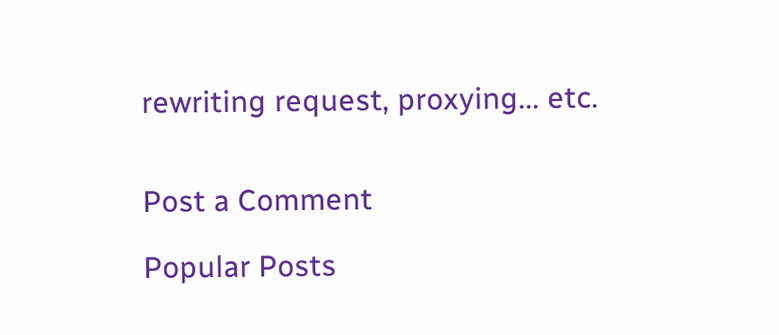rewriting request, proxying... etc.


Post a Comment

Popular Posts